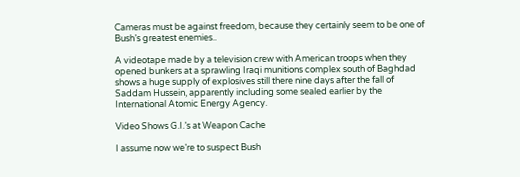Cameras must be against freedom, because they certainly seem to be one of Bush’s greatest enemies..

A videotape made by a television crew with American troops when they opened bunkers at a sprawling Iraqi munitions complex south of Baghdad shows a huge supply of explosives still there nine days after the fall of Saddam Hussein, apparently including some sealed earlier by the International Atomic Energy Agency.

Video Shows G.I.’s at Weapon Cache

I assume now we’re to suspect Bush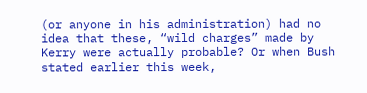(or anyone in his administration) had no idea that these, “wild charges” made by Kerry were actually probable? Or when Bush stated earlier this week,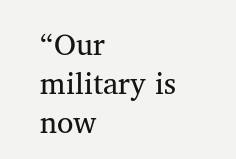“Our military is now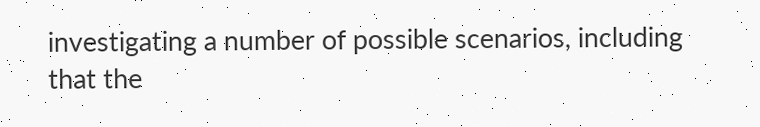investigating a number of possible scenarios, including that the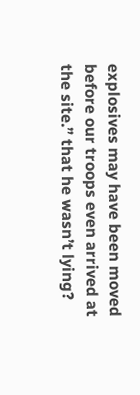explosives may have been moved before our troops even arrived at the site.” that he wasn’t lying?